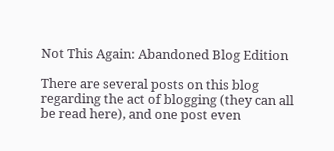Not This Again: Abandoned Blog Edition

There are several posts on this blog regarding the act of blogging (they can all be read here), and one post even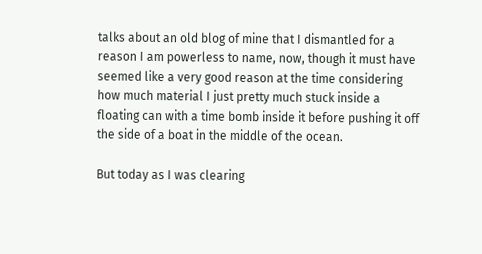talks about an old blog of mine that I dismantled for a reason I am powerless to name, now, though it must have seemed like a very good reason at the time considering how much material I just pretty much stuck inside a floating can with a time bomb inside it before pushing it off the side of a boat in the middle of the ocean.

But today as I was clearing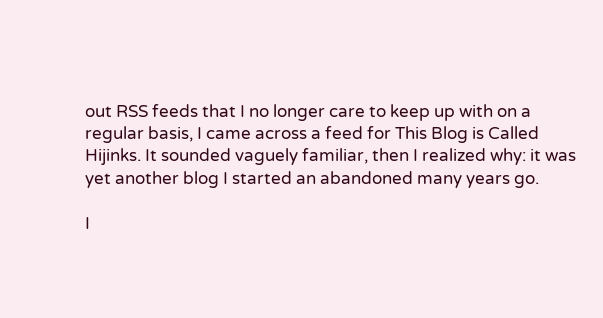out RSS feeds that I no longer care to keep up with on a regular basis, I came across a feed for This Blog is Called Hijinks. It sounded vaguely familiar, then I realized why: it was yet another blog I started an abandoned many years go.

I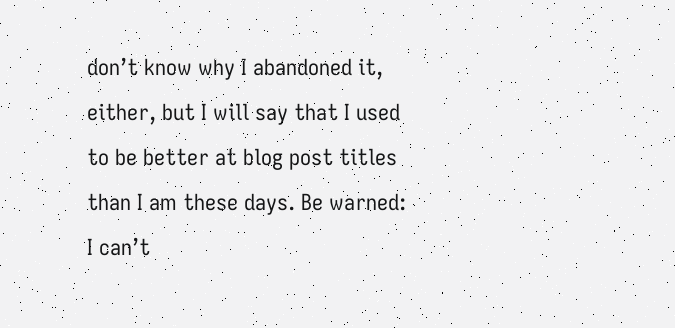don’t know why I abandoned it, either, but I will say that I used to be better at blog post titles than I am these days. Be warned: I can’t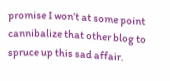promise I won’t at some point cannibalize that other blog to spruce up this sad affair.